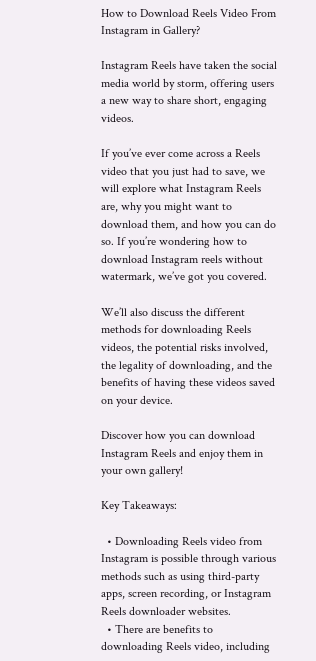How to Download Reels Video From Instagram in Gallery?

Instagram Reels have taken the social media world by storm, offering users a new way to share short, engaging videos.

If you’ve ever come across a Reels video that you just had to save, we will explore what Instagram Reels are, why you might want to download them, and how you can do so. If you’re wondering how to download Instagram reels without watermark, we’ve got you covered.

We’ll also discuss the different methods for downloading Reels videos, the potential risks involved, the legality of downloading, and the benefits of having these videos saved on your device.

Discover how you can download Instagram Reels and enjoy them in your own gallery!

Key Takeaways:

  • Downloading Reels video from Instagram is possible through various methods such as using third-party apps, screen recording, or Instagram Reels downloader websites.
  • There are benefits to downloading Reels video, including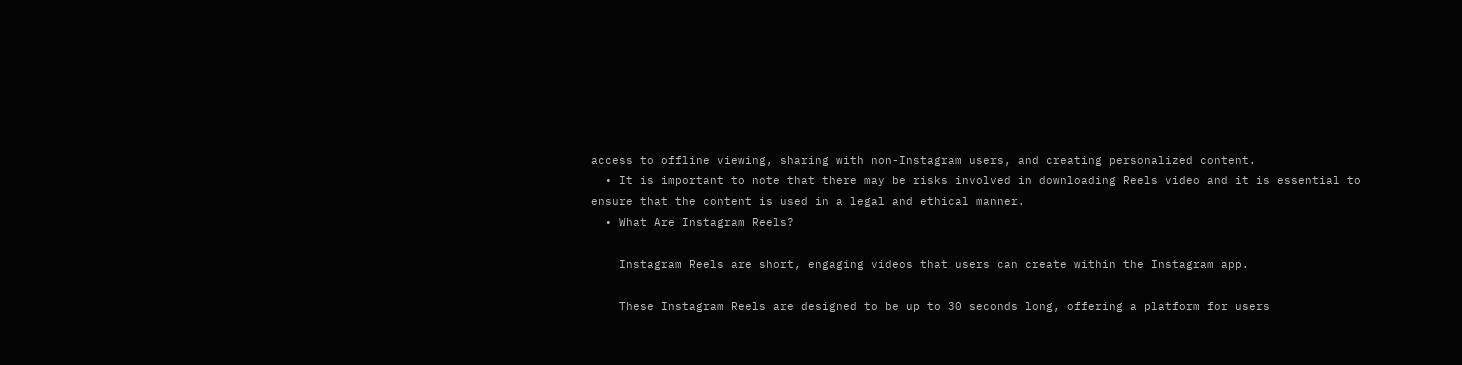access to offline viewing, sharing with non-Instagram users, and creating personalized content.
  • It is important to note that there may be risks involved in downloading Reels video and it is essential to ensure that the content is used in a legal and ethical manner.
  • What Are Instagram Reels?

    Instagram Reels are short, engaging videos that users can create within the Instagram app.

    These Instagram Reels are designed to be up to 30 seconds long, offering a platform for users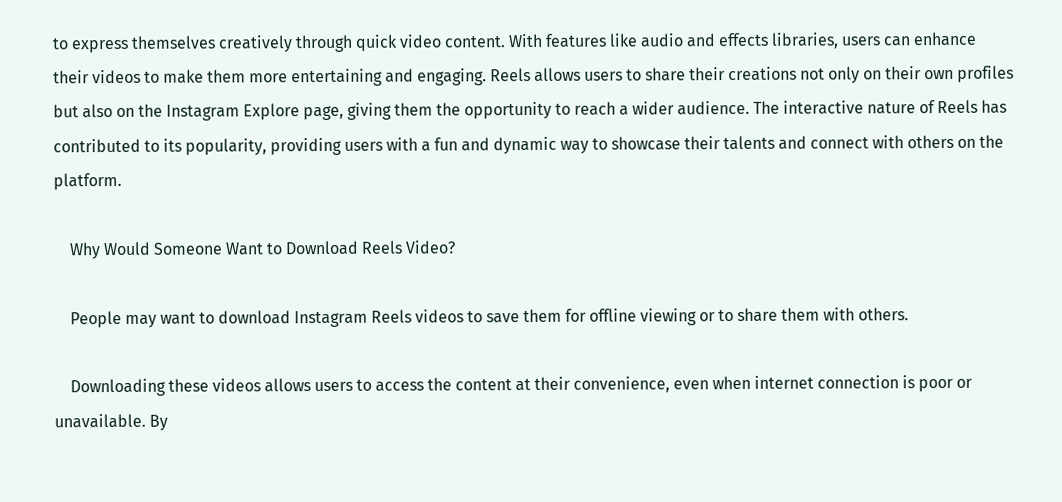to express themselves creatively through quick video content. With features like audio and effects libraries, users can enhance their videos to make them more entertaining and engaging. Reels allows users to share their creations not only on their own profiles but also on the Instagram Explore page, giving them the opportunity to reach a wider audience. The interactive nature of Reels has contributed to its popularity, providing users with a fun and dynamic way to showcase their talents and connect with others on the platform.

    Why Would Someone Want to Download Reels Video?

    People may want to download Instagram Reels videos to save them for offline viewing or to share them with others.

    Downloading these videos allows users to access the content at their convenience, even when internet connection is poor or unavailable. By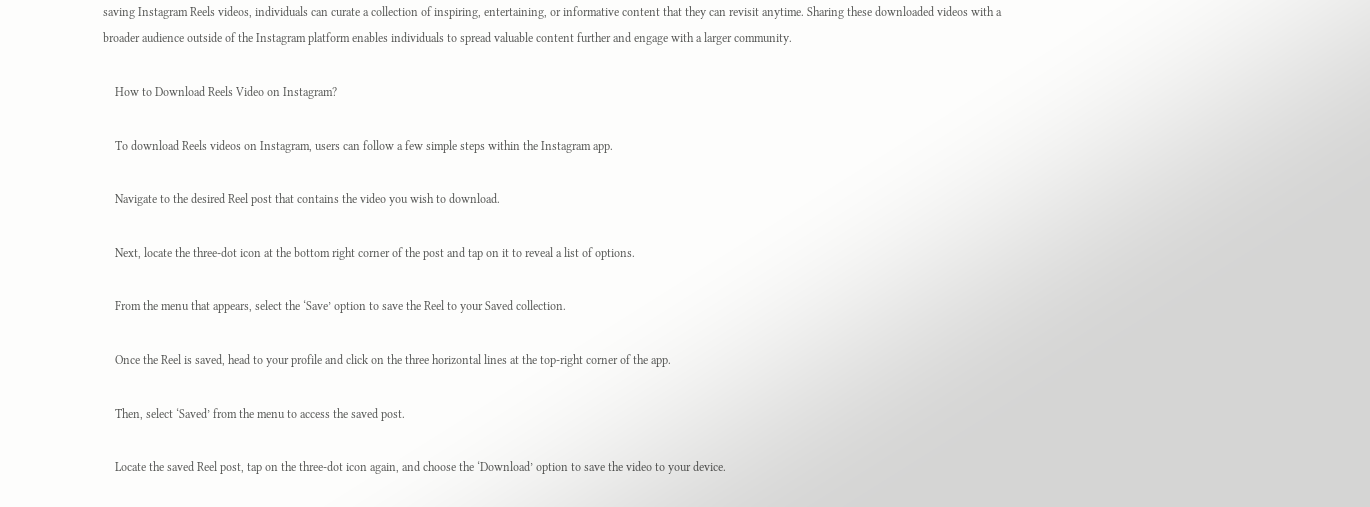saving Instagram Reels videos, individuals can curate a collection of inspiring, entertaining, or informative content that they can revisit anytime. Sharing these downloaded videos with a broader audience outside of the Instagram platform enables individuals to spread valuable content further and engage with a larger community.

    How to Download Reels Video on Instagram?

    To download Reels videos on Instagram, users can follow a few simple steps within the Instagram app.

    Navigate to the desired Reel post that contains the video you wish to download.

    Next, locate the three-dot icon at the bottom right corner of the post and tap on it to reveal a list of options.

    From the menu that appears, select the ‘Save’ option to save the Reel to your Saved collection.

    Once the Reel is saved, head to your profile and click on the three horizontal lines at the top-right corner of the app.

    Then, select ‘Saved’ from the menu to access the saved post.

    Locate the saved Reel post, tap on the three-dot icon again, and choose the ‘Download’ option to save the video to your device.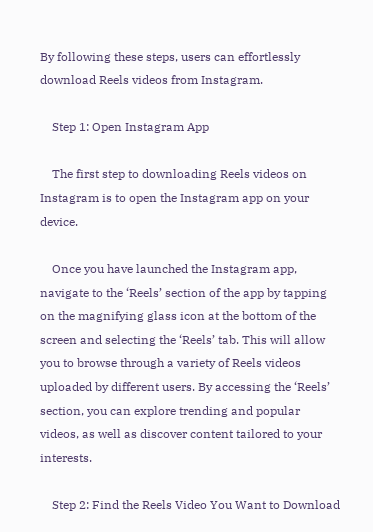By following these steps, users can effortlessly download Reels videos from Instagram.

    Step 1: Open Instagram App

    The first step to downloading Reels videos on Instagram is to open the Instagram app on your device.

    Once you have launched the Instagram app, navigate to the ‘Reels’ section of the app by tapping on the magnifying glass icon at the bottom of the screen and selecting the ‘Reels’ tab. This will allow you to browse through a variety of Reels videos uploaded by different users. By accessing the ‘Reels’ section, you can explore trending and popular videos, as well as discover content tailored to your interests.

    Step 2: Find the Reels Video You Want to Download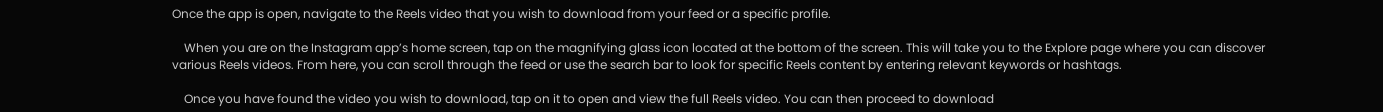Once the app is open, navigate to the Reels video that you wish to download from your feed or a specific profile.

    When you are on the Instagram app’s home screen, tap on the magnifying glass icon located at the bottom of the screen. This will take you to the Explore page where you can discover various Reels videos. From here, you can scroll through the feed or use the search bar to look for specific Reels content by entering relevant keywords or hashtags.

    Once you have found the video you wish to download, tap on it to open and view the full Reels video. You can then proceed to download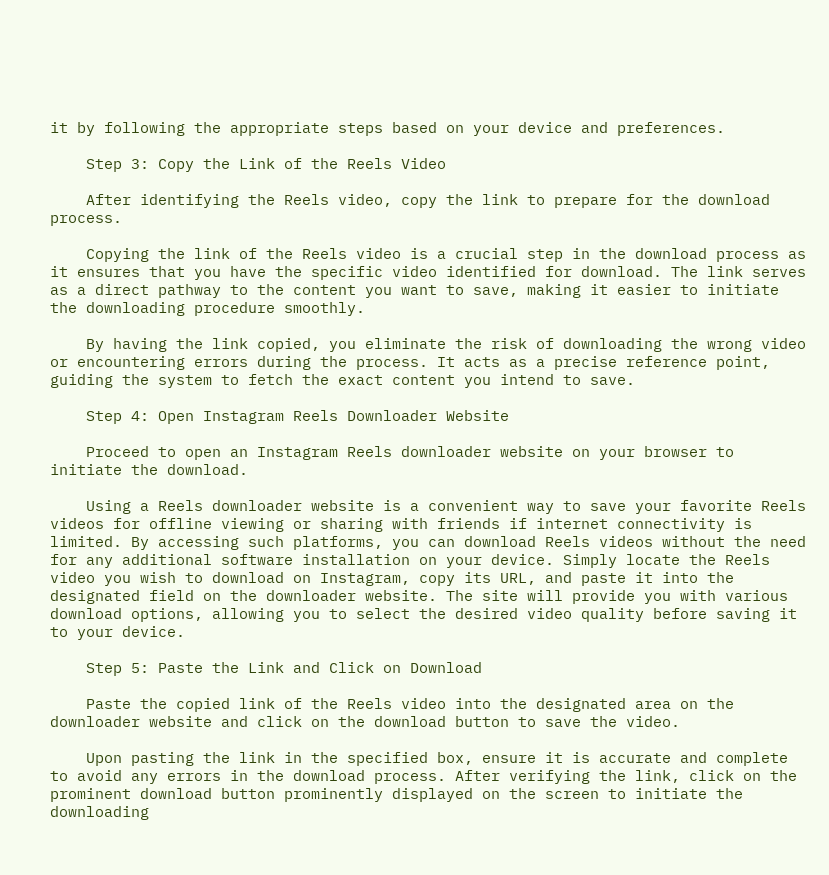it by following the appropriate steps based on your device and preferences.

    Step 3: Copy the Link of the Reels Video

    After identifying the Reels video, copy the link to prepare for the download process.

    Copying the link of the Reels video is a crucial step in the download process as it ensures that you have the specific video identified for download. The link serves as a direct pathway to the content you want to save, making it easier to initiate the downloading procedure smoothly.

    By having the link copied, you eliminate the risk of downloading the wrong video or encountering errors during the process. It acts as a precise reference point, guiding the system to fetch the exact content you intend to save.

    Step 4: Open Instagram Reels Downloader Website

    Proceed to open an Instagram Reels downloader website on your browser to initiate the download.

    Using a Reels downloader website is a convenient way to save your favorite Reels videos for offline viewing or sharing with friends if internet connectivity is limited. By accessing such platforms, you can download Reels videos without the need for any additional software installation on your device. Simply locate the Reels video you wish to download on Instagram, copy its URL, and paste it into the designated field on the downloader website. The site will provide you with various download options, allowing you to select the desired video quality before saving it to your device.

    Step 5: Paste the Link and Click on Download

    Paste the copied link of the Reels video into the designated area on the downloader website and click on the download button to save the video.

    Upon pasting the link in the specified box, ensure it is accurate and complete to avoid any errors in the download process. After verifying the link, click on the prominent download button prominently displayed on the screen to initiate the downloading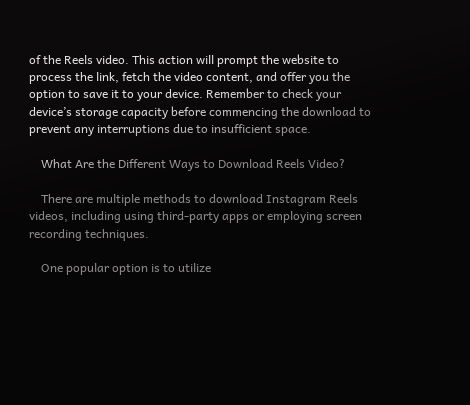of the Reels video. This action will prompt the website to process the link, fetch the video content, and offer you the option to save it to your device. Remember to check your device’s storage capacity before commencing the download to prevent any interruptions due to insufficient space.

    What Are the Different Ways to Download Reels Video?

    There are multiple methods to download Instagram Reels videos, including using third-party apps or employing screen recording techniques.

    One popular option is to utilize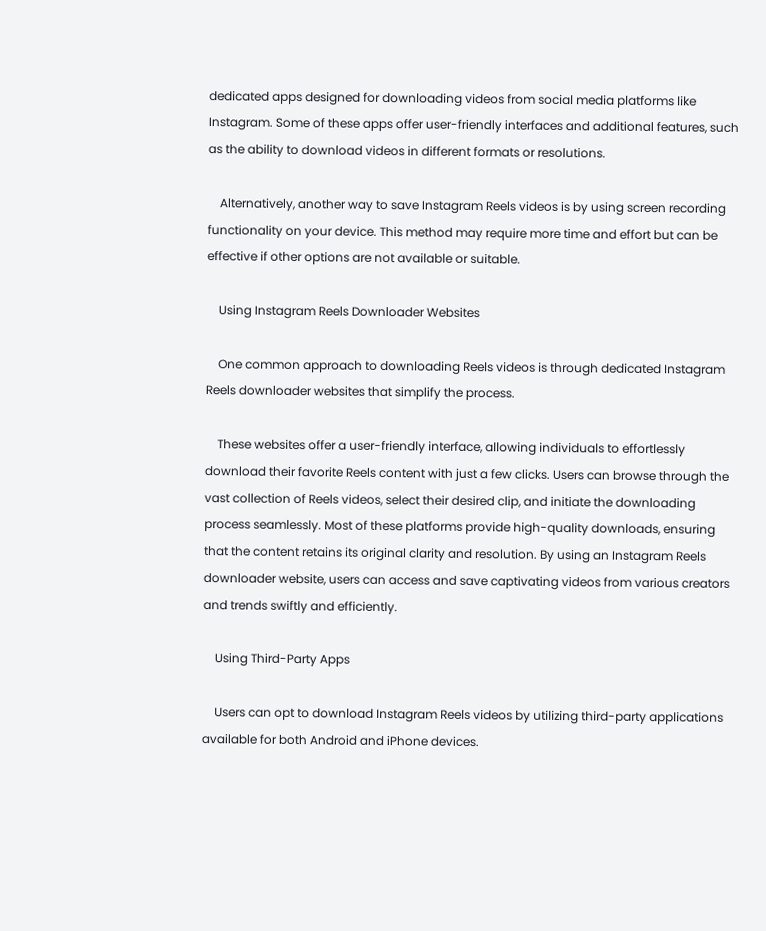dedicated apps designed for downloading videos from social media platforms like Instagram. Some of these apps offer user-friendly interfaces and additional features, such as the ability to download videos in different formats or resolutions.

    Alternatively, another way to save Instagram Reels videos is by using screen recording functionality on your device. This method may require more time and effort but can be effective if other options are not available or suitable.

    Using Instagram Reels Downloader Websites

    One common approach to downloading Reels videos is through dedicated Instagram Reels downloader websites that simplify the process.

    These websites offer a user-friendly interface, allowing individuals to effortlessly download their favorite Reels content with just a few clicks. Users can browse through the vast collection of Reels videos, select their desired clip, and initiate the downloading process seamlessly. Most of these platforms provide high-quality downloads, ensuring that the content retains its original clarity and resolution. By using an Instagram Reels downloader website, users can access and save captivating videos from various creators and trends swiftly and efficiently.

    Using Third-Party Apps

    Users can opt to download Instagram Reels videos by utilizing third-party applications available for both Android and iPhone devices.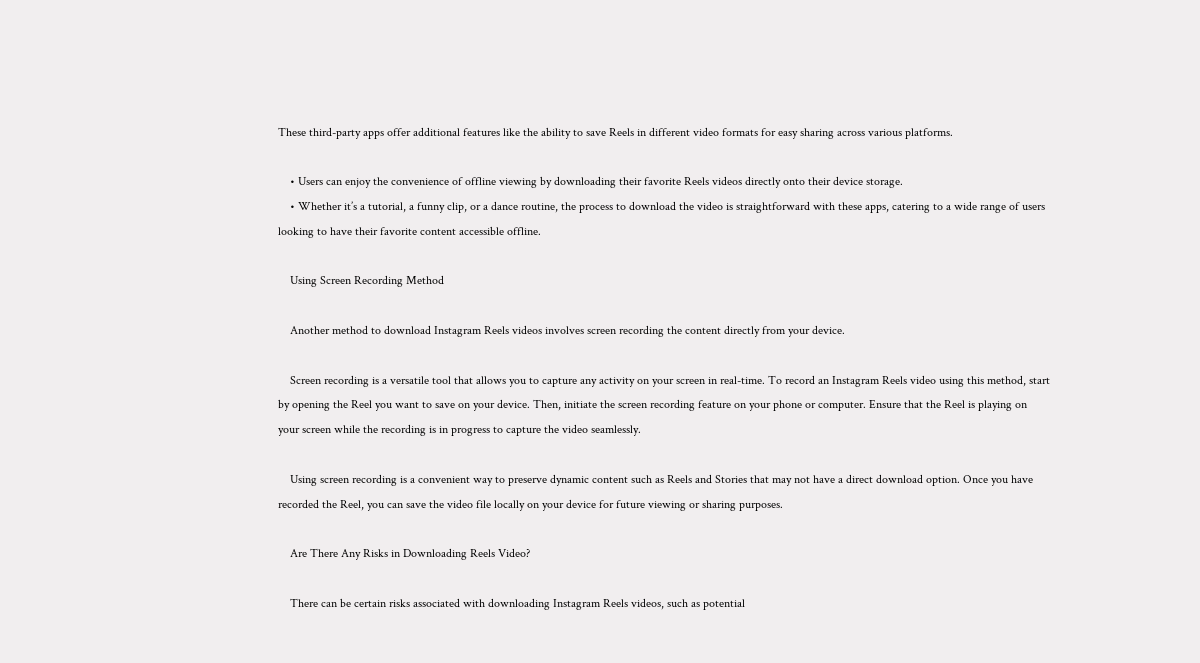These third-party apps offer additional features like the ability to save Reels in different video formats for easy sharing across various platforms.

    • Users can enjoy the convenience of offline viewing by downloading their favorite Reels videos directly onto their device storage.
    • Whether it’s a tutorial, a funny clip, or a dance routine, the process to download the video is straightforward with these apps, catering to a wide range of users looking to have their favorite content accessible offline.

    Using Screen Recording Method

    Another method to download Instagram Reels videos involves screen recording the content directly from your device.

    Screen recording is a versatile tool that allows you to capture any activity on your screen in real-time. To record an Instagram Reels video using this method, start by opening the Reel you want to save on your device. Then, initiate the screen recording feature on your phone or computer. Ensure that the Reel is playing on your screen while the recording is in progress to capture the video seamlessly.

    Using screen recording is a convenient way to preserve dynamic content such as Reels and Stories that may not have a direct download option. Once you have recorded the Reel, you can save the video file locally on your device for future viewing or sharing purposes.

    Are There Any Risks in Downloading Reels Video?

    There can be certain risks associated with downloading Instagram Reels videos, such as potential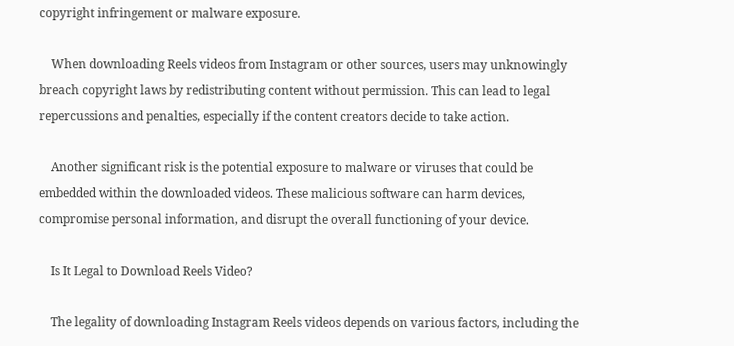copyright infringement or malware exposure.

    When downloading Reels videos from Instagram or other sources, users may unknowingly breach copyright laws by redistributing content without permission. This can lead to legal repercussions and penalties, especially if the content creators decide to take action.

    Another significant risk is the potential exposure to malware or viruses that could be embedded within the downloaded videos. These malicious software can harm devices, compromise personal information, and disrupt the overall functioning of your device.

    Is It Legal to Download Reels Video?

    The legality of downloading Instagram Reels videos depends on various factors, including the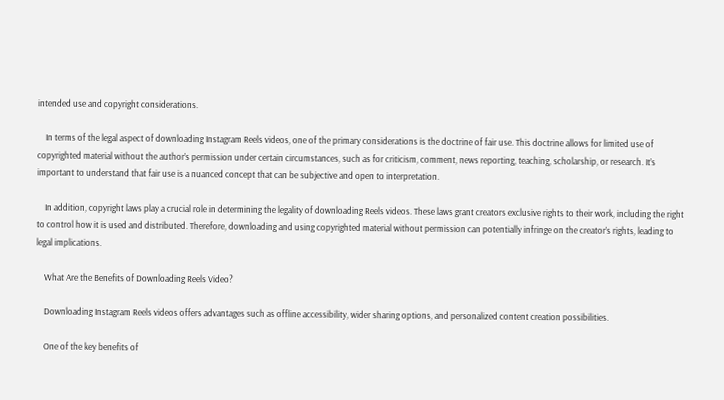intended use and copyright considerations.

    In terms of the legal aspect of downloading Instagram Reels videos, one of the primary considerations is the doctrine of fair use. This doctrine allows for limited use of copyrighted material without the author’s permission under certain circumstances, such as for criticism, comment, news reporting, teaching, scholarship, or research. It’s important to understand that fair use is a nuanced concept that can be subjective and open to interpretation.

    In addition, copyright laws play a crucial role in determining the legality of downloading Reels videos. These laws grant creators exclusive rights to their work, including the right to control how it is used and distributed. Therefore, downloading and using copyrighted material without permission can potentially infringe on the creator’s rights, leading to legal implications.

    What Are the Benefits of Downloading Reels Video?

    Downloading Instagram Reels videos offers advantages such as offline accessibility, wider sharing options, and personalized content creation possibilities.

    One of the key benefits of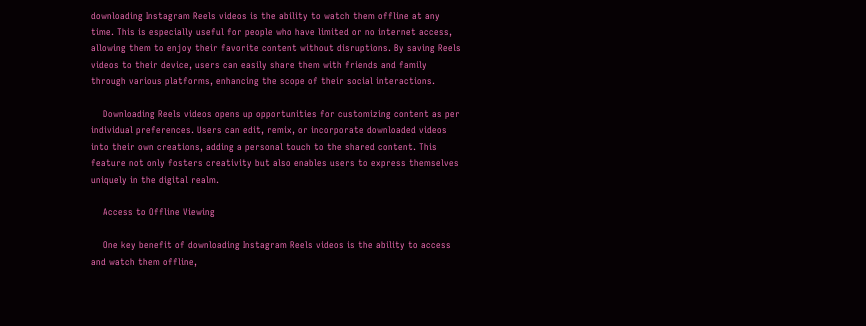downloading Instagram Reels videos is the ability to watch them offline at any time. This is especially useful for people who have limited or no internet access, allowing them to enjoy their favorite content without disruptions. By saving Reels videos to their device, users can easily share them with friends and family through various platforms, enhancing the scope of their social interactions.

    Downloading Reels videos opens up opportunities for customizing content as per individual preferences. Users can edit, remix, or incorporate downloaded videos into their own creations, adding a personal touch to the shared content. This feature not only fosters creativity but also enables users to express themselves uniquely in the digital realm.

    Access to Offline Viewing

    One key benefit of downloading Instagram Reels videos is the ability to access and watch them offline,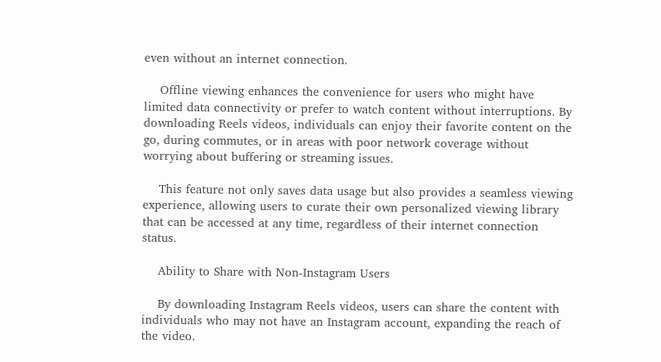even without an internet connection.

    Offline viewing enhances the convenience for users who might have limited data connectivity or prefer to watch content without interruptions. By downloading Reels videos, individuals can enjoy their favorite content on the go, during commutes, or in areas with poor network coverage without worrying about buffering or streaming issues.

    This feature not only saves data usage but also provides a seamless viewing experience, allowing users to curate their own personalized viewing library that can be accessed at any time, regardless of their internet connection status.

    Ability to Share with Non-Instagram Users

    By downloading Instagram Reels videos, users can share the content with individuals who may not have an Instagram account, expanding the reach of the video.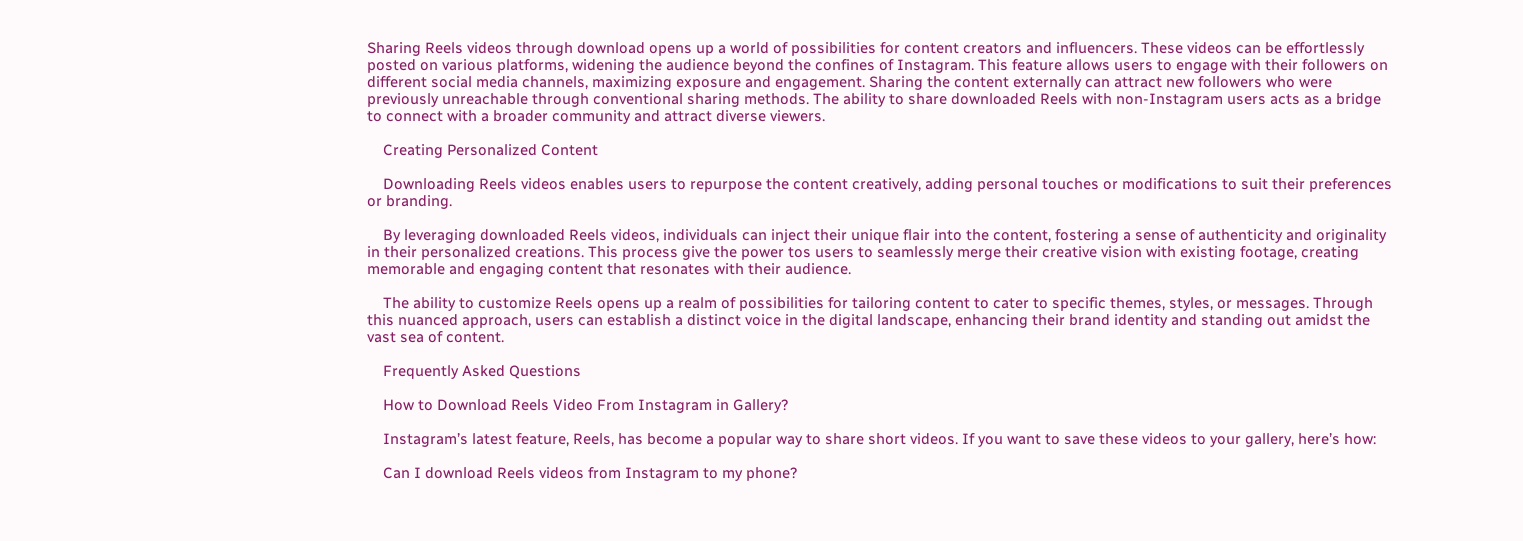Sharing Reels videos through download opens up a world of possibilities for content creators and influencers. These videos can be effortlessly posted on various platforms, widening the audience beyond the confines of Instagram. This feature allows users to engage with their followers on different social media channels, maximizing exposure and engagement. Sharing the content externally can attract new followers who were previously unreachable through conventional sharing methods. The ability to share downloaded Reels with non-Instagram users acts as a bridge to connect with a broader community and attract diverse viewers.

    Creating Personalized Content

    Downloading Reels videos enables users to repurpose the content creatively, adding personal touches or modifications to suit their preferences or branding.

    By leveraging downloaded Reels videos, individuals can inject their unique flair into the content, fostering a sense of authenticity and originality in their personalized creations. This process give the power tos users to seamlessly merge their creative vision with existing footage, creating memorable and engaging content that resonates with their audience.

    The ability to customize Reels opens up a realm of possibilities for tailoring content to cater to specific themes, styles, or messages. Through this nuanced approach, users can establish a distinct voice in the digital landscape, enhancing their brand identity and standing out amidst the vast sea of content.

    Frequently Asked Questions

    How to Download Reels Video From Instagram in Gallery?

    Instagram’s latest feature, Reels, has become a popular way to share short videos. If you want to save these videos to your gallery, here’s how:

    Can I download Reels videos from Instagram to my phone?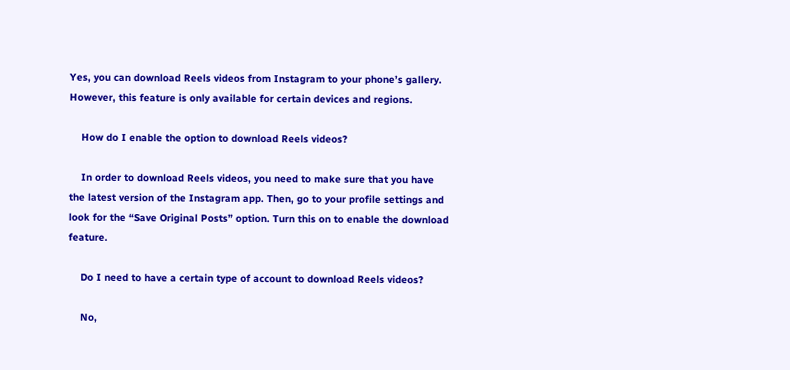Yes, you can download Reels videos from Instagram to your phone’s gallery. However, this feature is only available for certain devices and regions.

    How do I enable the option to download Reels videos?

    In order to download Reels videos, you need to make sure that you have the latest version of the Instagram app. Then, go to your profile settings and look for the “Save Original Posts” option. Turn this on to enable the download feature.

    Do I need to have a certain type of account to download Reels videos?

    No,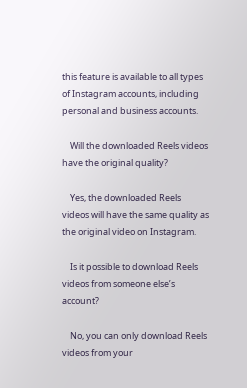this feature is available to all types of Instagram accounts, including personal and business accounts.

    Will the downloaded Reels videos have the original quality?

    Yes, the downloaded Reels videos will have the same quality as the original video on Instagram.

    Is it possible to download Reels videos from someone else’s account?

    No, you can only download Reels videos from your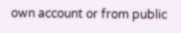own account or from public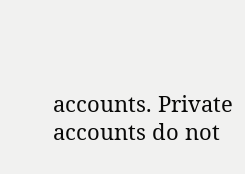accounts. Private accounts do not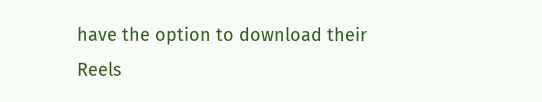have the option to download their Reels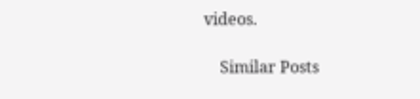videos.

    Similar Posts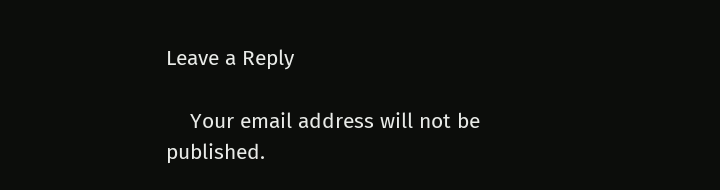Leave a Reply

    Your email address will not be published.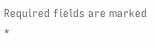Required fields are marked *